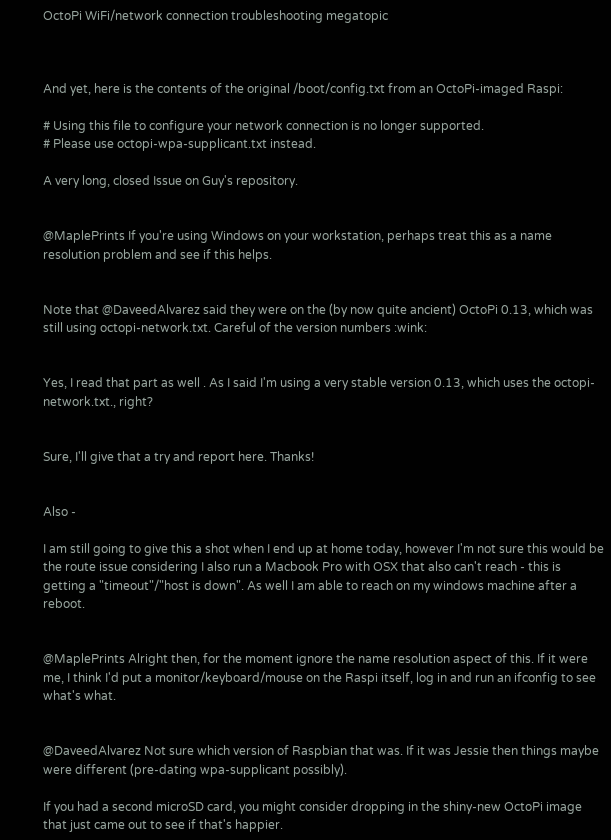OctoPi WiFi/network connection troubleshooting megatopic



And yet, here is the contents of the original /boot/config.txt from an OctoPi-imaged Raspi:

# Using this file to configure your network connection is no longer supported.
# Please use octopi-wpa-supplicant.txt instead.

A very long, closed Issue on Guy's repository.


@MaplePrints If you're using Windows on your workstation, perhaps treat this as a name resolution problem and see if this helps.


Note that @DaveedAlvarez said they were on the (by now quite ancient) OctoPi 0.13, which was still using octopi-network.txt. Careful of the version numbers :wink:


Yes, I read that part as well . As I said I'm using a very stable version 0.13, which uses the octopi-network.txt., right?


Sure, I'll give that a try and report here. Thanks!


Also -

I am still going to give this a shot when I end up at home today, however I'm not sure this would be the route issue considering I also run a Macbook Pro with OSX that also can't reach - this is getting a "timeout"/"host is down". As well I am able to reach on my windows machine after a reboot.


@MaplePrints Alright then, for the moment ignore the name resolution aspect of this. If it were me, I think I'd put a monitor/keyboard/mouse on the Raspi itself, log in and run an ifconfig to see what's what.


@DaveedAlvarez Not sure which version of Raspbian that was. If it was Jessie then things maybe were different (pre-dating wpa-supplicant possibly).

If you had a second microSD card, you might consider dropping in the shiny-new OctoPi image that just came out to see if that's happier.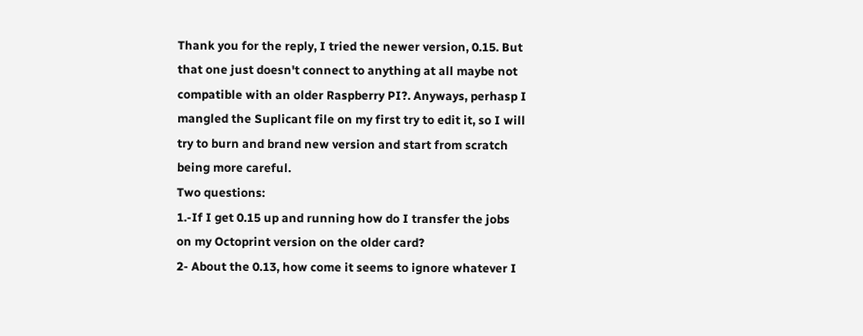Thank you for the reply, I tried the newer version, 0.15. But that one just doesn't connect to anything at all maybe not compatible with an older Raspberry PI?. Anyways, perhasp I mangled the Suplicant file on my first try to edit it, so I will try to burn and brand new version and start from scratch being more careful.
Two questions:
1.-If I get 0.15 up and running how do I transfer the jobs on my Octoprint version on the older card?
2- About the 0.13, how come it seems to ignore whatever I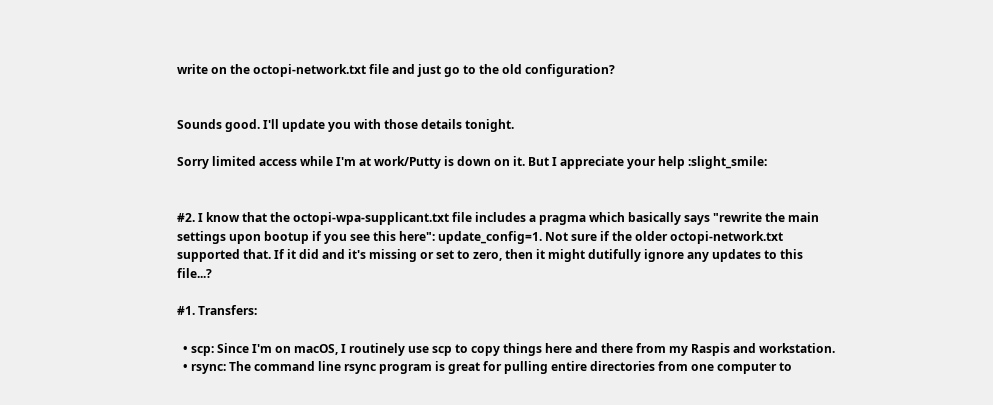write on the octopi-network.txt file and just go to the old configuration?


Sounds good. I'll update you with those details tonight.

Sorry limited access while I'm at work/Putty is down on it. But I appreciate your help :slight_smile:


#2. I know that the octopi-wpa-supplicant.txt file includes a pragma which basically says "rewrite the main settings upon bootup if you see this here": update_config=1. Not sure if the older octopi-network.txt supported that. If it did and it's missing or set to zero, then it might dutifully ignore any updates to this file...?

#1. Transfers:

  • scp: Since I'm on macOS, I routinely use scp to copy things here and there from my Raspis and workstation.
  • rsync: The command line rsync program is great for pulling entire directories from one computer to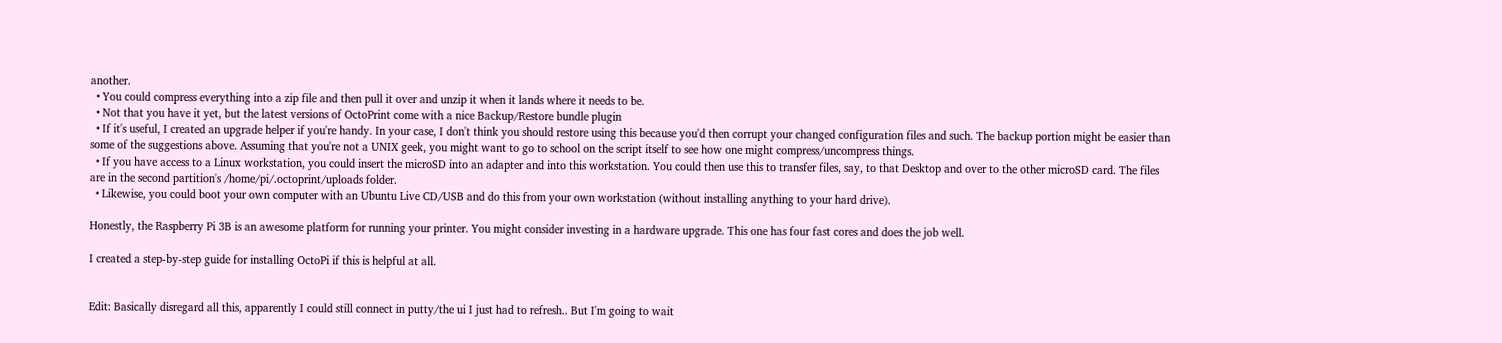another.
  • You could compress everything into a zip file and then pull it over and unzip it when it lands where it needs to be.
  • Not that you have it yet, but the latest versions of OctoPrint come with a nice Backup/Restore bundle plugin
  • If it's useful, I created an upgrade helper if you're handy. In your case, I don't think you should restore using this because you'd then corrupt your changed configuration files and such. The backup portion might be easier than some of the suggestions above. Assuming that you're not a UNIX geek, you might want to go to school on the script itself to see how one might compress/uncompress things.
  • If you have access to a Linux workstation, you could insert the microSD into an adapter and into this workstation. You could then use this to transfer files, say, to that Desktop and over to the other microSD card. The files are in the second partition's /home/pi/.octoprint/uploads folder.
  • Likewise, you could boot your own computer with an Ubuntu Live CD/USB and do this from your own workstation (without installing anything to your hard drive).

Honestly, the Raspberry Pi 3B is an awesome platform for running your printer. You might consider investing in a hardware upgrade. This one has four fast cores and does the job well.

I created a step-by-step guide for installing OctoPi if this is helpful at all.


Edit: Basically disregard all this, apparently I could still connect in putty/the ui I just had to refresh.. But I'm going to wait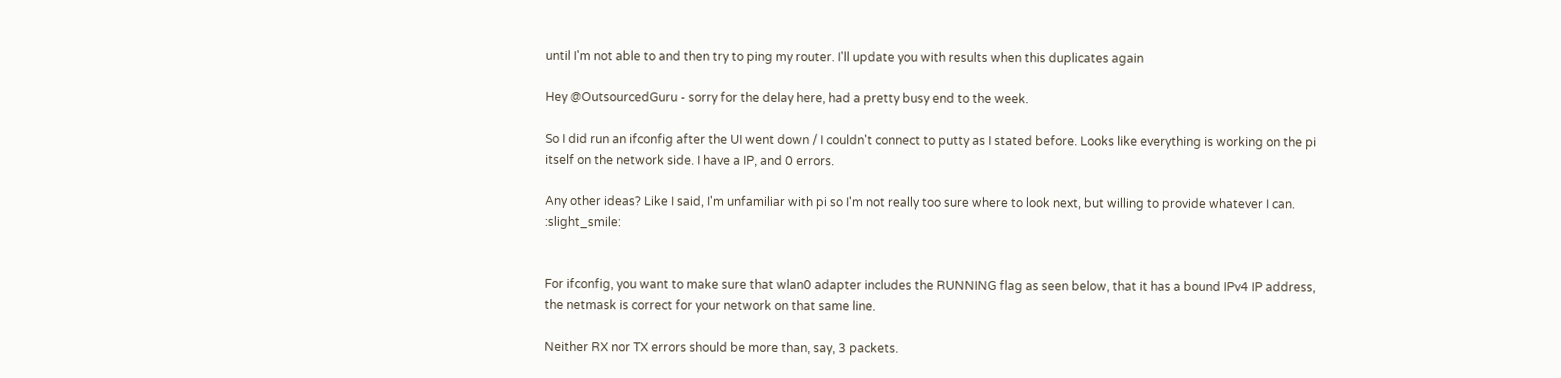until I'm not able to and then try to ping my router. I'll update you with results when this duplicates again

Hey @OutsourcedGuru - sorry for the delay here, had a pretty busy end to the week.

So I did run an ifconfig after the UI went down / I couldn't connect to putty as I stated before. Looks like everything is working on the pi itself on the network side. I have a IP, and 0 errors.

Any other ideas? Like I said, I'm unfamiliar with pi so I'm not really too sure where to look next, but willing to provide whatever I can. :slight_smile:


For ifconfig, you want to make sure that wlan0 adapter includes the RUNNING flag as seen below, that it has a bound IPv4 IP address, the netmask is correct for your network on that same line.

Neither RX nor TX errors should be more than, say, 3 packets.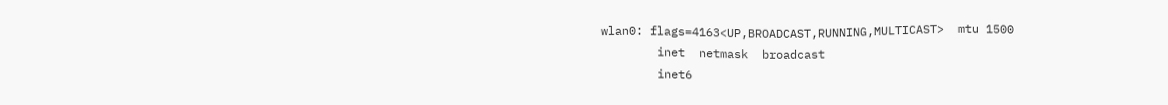wlan0: flags=4163<UP,BROADCAST,RUNNING,MULTICAST>  mtu 1500
        inet  netmask  broadcast
        inet6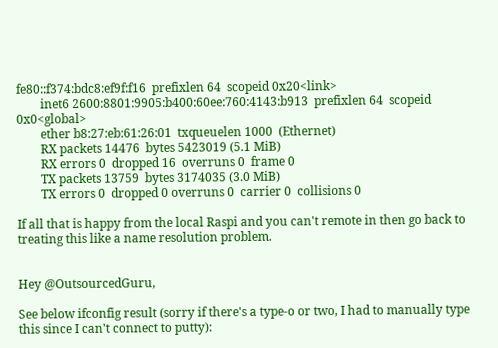fe80::f374:bdc8:ef9f:f16  prefixlen 64  scopeid 0x20<link>
        inet6 2600:8801:9905:b400:60ee:760:4143:b913  prefixlen 64  scopeid 0x0<global>
        ether b8:27:eb:61:26:01  txqueuelen 1000  (Ethernet)
        RX packets 14476  bytes 5423019 (5.1 MiB)
        RX errors 0  dropped 16  overruns 0  frame 0
        TX packets 13759  bytes 3174035 (3.0 MiB)
        TX errors 0  dropped 0 overruns 0  carrier 0  collisions 0

If all that is happy from the local Raspi and you can't remote in then go back to treating this like a name resolution problem.


Hey @OutsourcedGuru,

See below ifconfig result (sorry if there's a type-o or two, I had to manually type this since I can't connect to putty):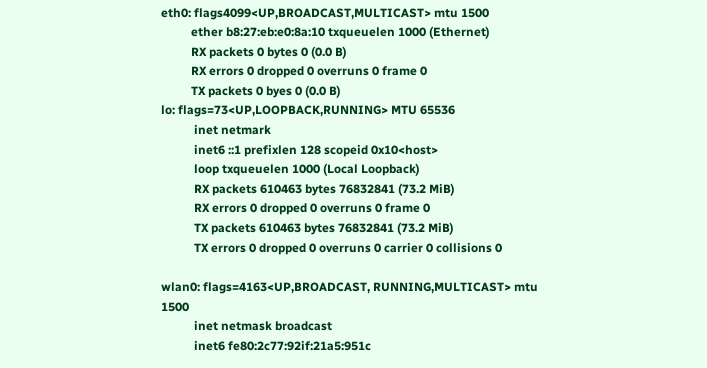eth0: flags4099<UP,BROADCAST,MULTICAST> mtu 1500
          ether b8:27:eb:e0:8a:10 txqueuelen 1000 (Ethernet)
          RX packets 0 bytes 0 (0.0 B)
          RX errors 0 dropped 0 overruns 0 frame 0
          TX packets 0 byes 0 (0.0 B)
lo: flags=73<UP,LOOPBACK,RUNNING> MTU 65536
           inet netmark
           inet6 ::1 prefixlen 128 scopeid 0x10<host>
           loop txqueuelen 1000 (Local Loopback)
           RX packets 610463 bytes 76832841 (73.2 MiB)
           RX errors 0 dropped 0 overruns 0 frame 0
           TX packets 610463 bytes 76832841 (73.2 MiB)
           TX errors 0 dropped 0 overruns 0 carrier 0 collisions 0

wlan0: flags=4163<UP,BROADCAST, RUNNING,MULTICAST> mtu 1500
           inet netmask broadcast
           inet6 fe80:2c77:92if:21a5:951c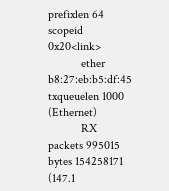prefixlen 64 scopeid 0x20<link>
           ether b8:27:eb:b5:df:45 txqueuelen 1000 (Ethernet)
           RX packets 995015 bytes 154258171 (147.1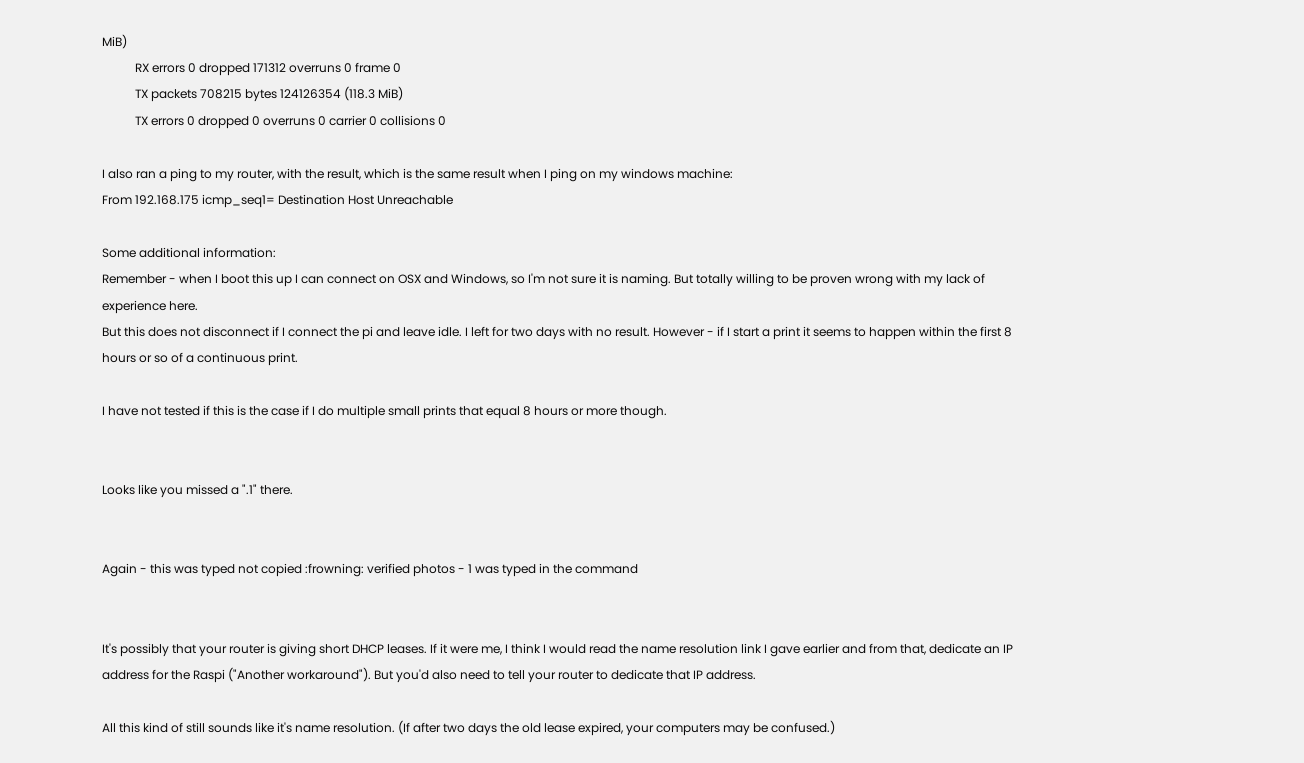MiB)
           RX errors 0 dropped 171312 overruns 0 frame 0
           TX packets 708215 bytes 124126354 (118.3 MiB)
           TX errors 0 dropped 0 overruns 0 carrier 0 collisions 0

I also ran a ping to my router, with the result, which is the same result when I ping on my windows machine:
From 192.168.175 icmp_seq1= Destination Host Unreachable

Some additional information:
Remember - when I boot this up I can connect on OSX and Windows, so I'm not sure it is naming. But totally willing to be proven wrong with my lack of experience here.
But this does not disconnect if I connect the pi and leave idle. I left for two days with no result. However - if I start a print it seems to happen within the first 8 hours or so of a continuous print.

I have not tested if this is the case if I do multiple small prints that equal 8 hours or more though.


Looks like you missed a ".1" there.


Again - this was typed not copied :frowning: verified photos - 1 was typed in the command


It's possibly that your router is giving short DHCP leases. If it were me, I think I would read the name resolution link I gave earlier and from that, dedicate an IP address for the Raspi ("Another workaround"). But you'd also need to tell your router to dedicate that IP address.

All this kind of still sounds like it's name resolution. (If after two days the old lease expired, your computers may be confused.)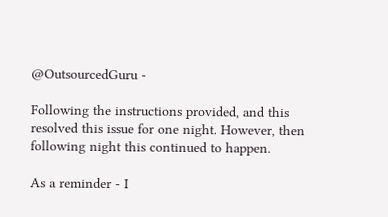@OutsourcedGuru -

Following the instructions provided, and this resolved this issue for one night. However, then following night this continued to happen.

As a reminder - I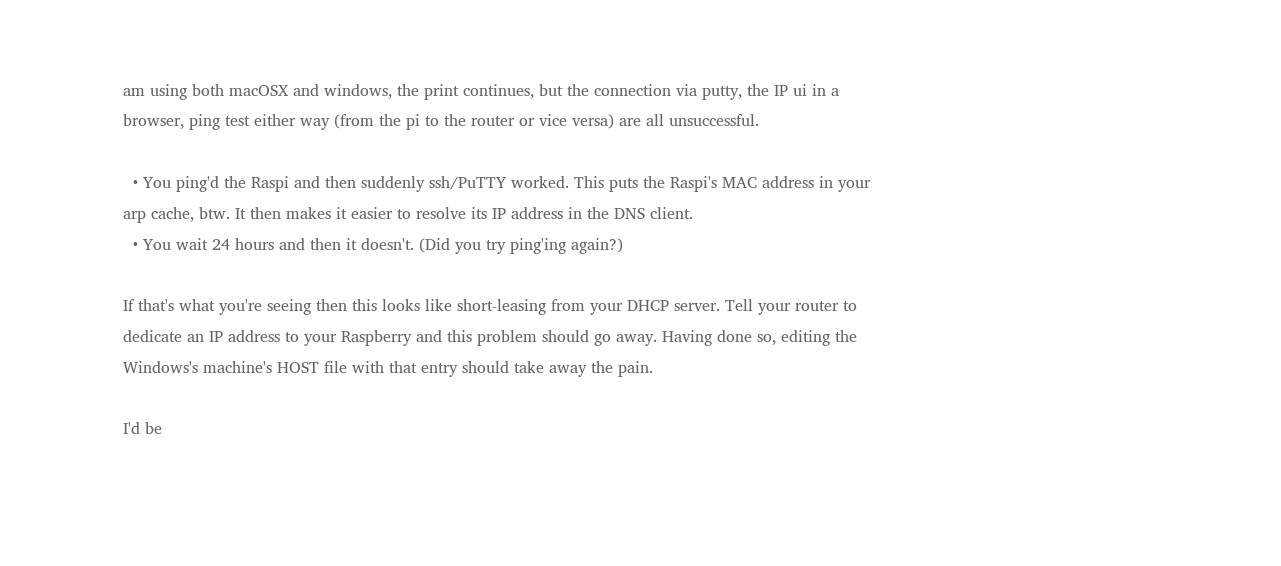am using both macOSX and windows, the print continues, but the connection via putty, the IP ui in a browser, ping test either way (from the pi to the router or vice versa) are all unsuccessful.

  • You ping'd the Raspi and then suddenly ssh/PuTTY worked. This puts the Raspi's MAC address in your arp cache, btw. It then makes it easier to resolve its IP address in the DNS client.
  • You wait 24 hours and then it doesn't. (Did you try ping'ing again?)

If that's what you're seeing then this looks like short-leasing from your DHCP server. Tell your router to dedicate an IP address to your Raspberry and this problem should go away. Having done so, editing the Windows's machine's HOST file with that entry should take away the pain.

I'd be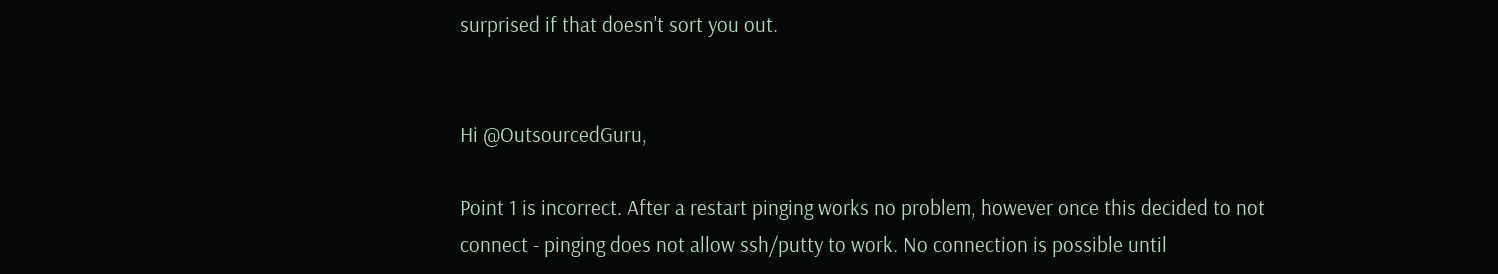surprised if that doesn't sort you out.


Hi @OutsourcedGuru,

Point 1 is incorrect. After a restart pinging works no problem, however once this decided to not connect - pinging does not allow ssh/putty to work. No connection is possible until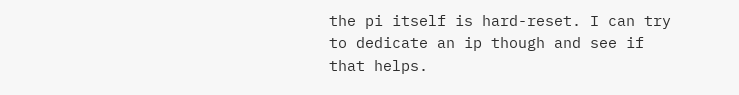the pi itself is hard-reset. I can try to dedicate an ip though and see if that helps.